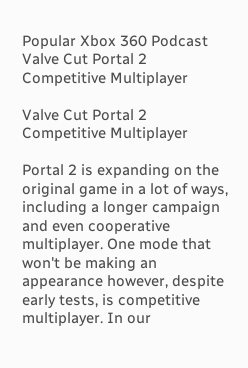Popular Xbox 360 Podcast
Valve Cut Portal 2 Competitive Multiplayer

Valve Cut Portal 2 Competitive Multiplayer

Portal 2 is expanding on the original game in a lot of ways, including a longer campaign and even cooperative multiplayer. One mode that won't be making an appearance however, despite early tests, is competitive multiplayer. In our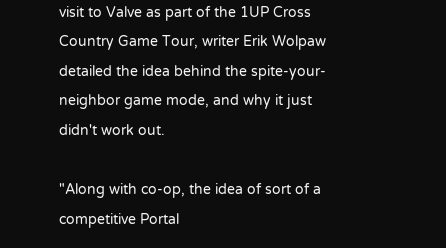visit to Valve as part of the 1UP Cross Country Game Tour, writer Erik Wolpaw detailed the idea behind the spite-your-neighbor game mode, and why it just didn't work out.

"Along with co-op, the idea of sort of a competitive Portal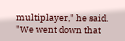multiplayer," he said. "We went down that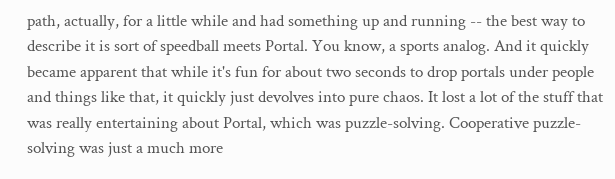path, actually, for a little while and had something up and running -- the best way to describe it is sort of speedball meets Portal. You know, a sports analog. And it quickly became apparent that while it's fun for about two seconds to drop portals under people and things like that, it quickly just devolves into pure chaos. It lost a lot of the stuff that was really entertaining about Portal, which was puzzle-solving. Cooperative puzzle-solving was just a much more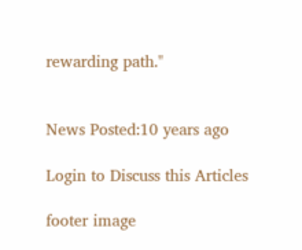rewarding path."


News Posted:10 years ago

Login to Discuss this Articles

footer image